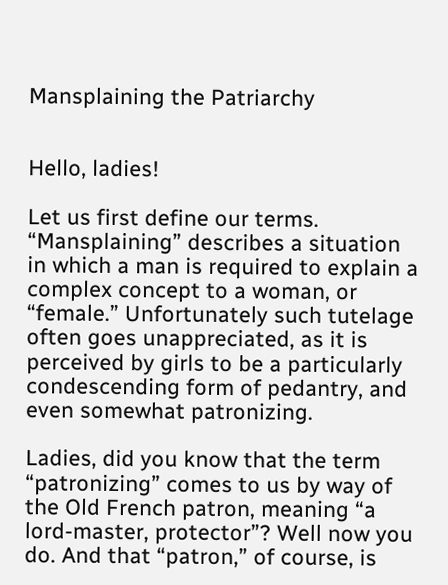Mansplaining the Patriarchy


Hello, ladies!

Let us first define our terms. “Mansplaining” describes a situation in which a man is required to explain a complex concept to a woman, or “female.” Unfortunately such tutelage often goes unappreciated, as it is perceived by girls to be a particularly condescending form of pedantry, and even somewhat patronizing.

Ladies, did you know that the term “patronizing” comes to us by way of the Old French patron, meaning “a lord-master, protector”? Well now you do. And that “patron,” of course, is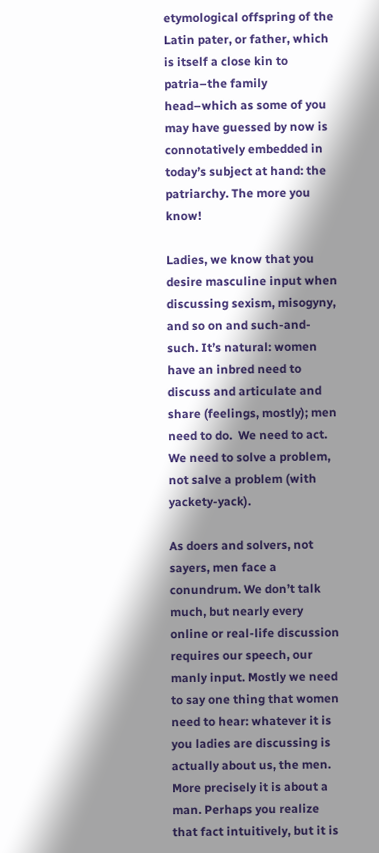etymological offspring of the Latin pater, or father, which is itself a close kin to patria–the family head–which as some of you may have guessed by now is connotatively embedded in today’s subject at hand: the patriarchy. The more you know!

Ladies, we know that you desire masculine input when discussing sexism, misogyny, and so on and such-and-such. It’s natural: women have an inbred need to discuss and articulate and share (feelings, mostly); men need to do.  We need to act. We need to solve a problem, not salve a problem (with yackety-yack).

As doers and solvers, not sayers, men face a conundrum. We don’t talk much, but nearly every online or real-life discussion requires our speech, our manly input. Mostly we need to say one thing that women need to hear: whatever it is you ladies are discussing is actually about us, the men. More precisely it is about a man. Perhaps you realize that fact intuitively, but it is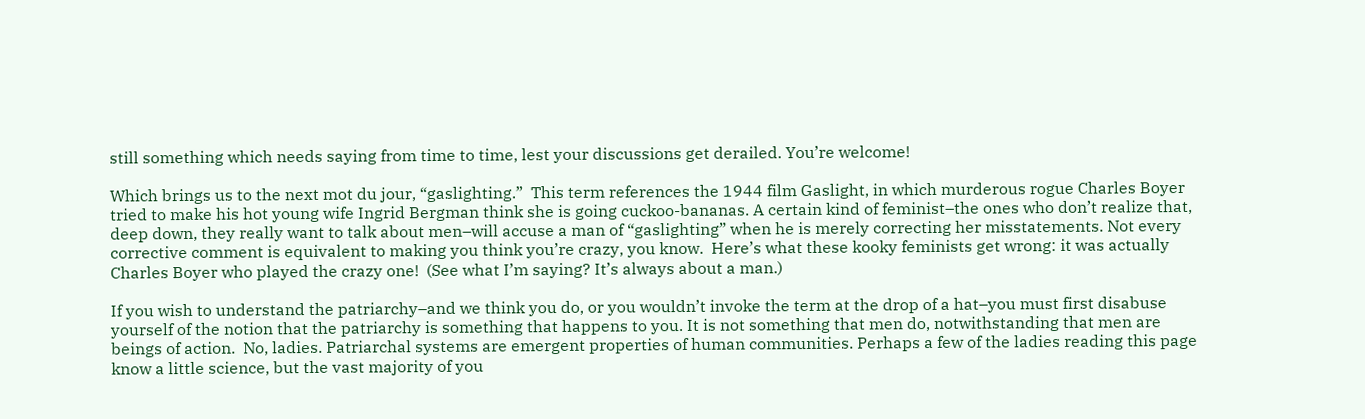still something which needs saying from time to time, lest your discussions get derailed. You’re welcome!

Which brings us to the next mot du jour, “gaslighting.”  This term references the 1944 film Gaslight, in which murderous rogue Charles Boyer tried to make his hot young wife Ingrid Bergman think she is going cuckoo-bananas. A certain kind of feminist–the ones who don’t realize that, deep down, they really want to talk about men–will accuse a man of “gaslighting” when he is merely correcting her misstatements. Not every corrective comment is equivalent to making you think you’re crazy, you know.  Here’s what these kooky feminists get wrong: it was actually Charles Boyer who played the crazy one!  (See what I’m saying? It’s always about a man.)

If you wish to understand the patriarchy–and we think you do, or you wouldn’t invoke the term at the drop of a hat–you must first disabuse yourself of the notion that the patriarchy is something that happens to you. It is not something that men do, notwithstanding that men are beings of action.  No, ladies. Patriarchal systems are emergent properties of human communities. Perhaps a few of the ladies reading this page know a little science, but the vast majority of you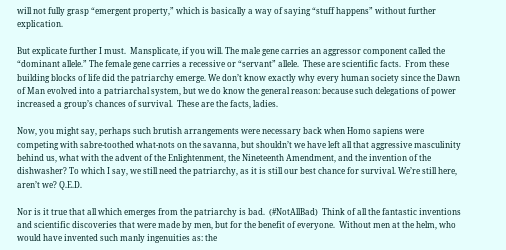will not fully grasp “emergent property,” which is basically a way of saying “stuff happens” without further explication.

But explicate further I must.  Mansplicate, if you will. The male gene carries an aggressor component called the “dominant allele.” The female gene carries a recessive or “servant” allele.  These are scientific facts.  From these building blocks of life did the patriarchy emerge. We don’t know exactly why every human society since the Dawn of Man evolved into a patriarchal system, but we do know the general reason: because such delegations of power increased a group’s chances of survival.  These are the facts, ladies.

Now, you might say, perhaps such brutish arrangements were necessary back when Homo sapiens were competing with sabre-toothed what-nots on the savanna, but shouldn’t we have left all that aggressive masculinity behind us, what with the advent of the Enlightenment, the Nineteenth Amendment, and the invention of the dishwasher? To which I say, we still need the patriarchy, as it is still our best chance for survival. We’re still here, aren’t we? Q.E.D.

Nor is it true that all which emerges from the patriarchy is bad.  (#NotAllBad)  Think of all the fantastic inventions and scientific discoveries that were made by men, but for the benefit of everyone.  Without men at the helm, who would have invented such manly ingenuities as: the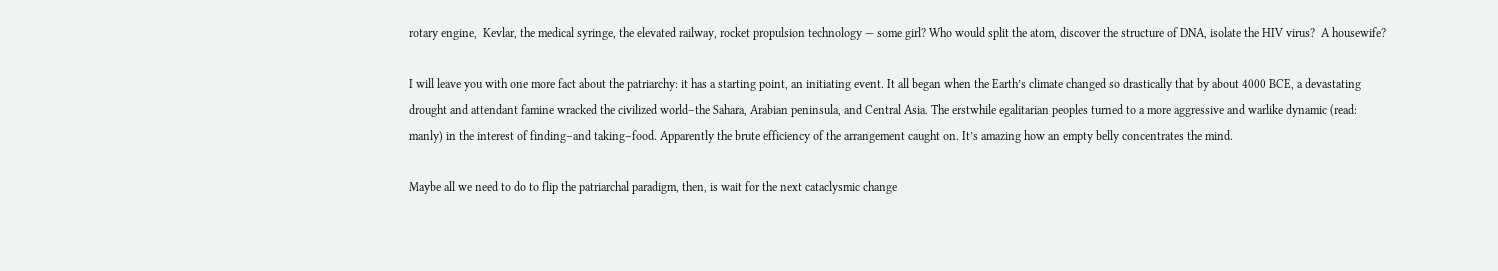rotary engine,  Kevlar, the medical syringe, the elevated railway, rocket propulsion technology — some girl? Who would split the atom, discover the structure of DNA, isolate the HIV virus?  A housewife?

I will leave you with one more fact about the patriarchy: it has a starting point, an initiating event. It all began when the Earth’s climate changed so drastically that by about 4000 BCE, a devastating drought and attendant famine wracked the civilized world–the Sahara, Arabian peninsula, and Central Asia. The erstwhile egalitarian peoples turned to a more aggressive and warlike dynamic (read: manly) in the interest of finding–and taking–food. Apparently the brute efficiency of the arrangement caught on. It’s amazing how an empty belly concentrates the mind.

Maybe all we need to do to flip the patriarchal paradigm, then, is wait for the next cataclysmic change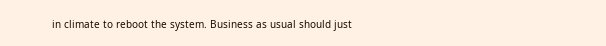in climate to reboot the system. Business as usual should just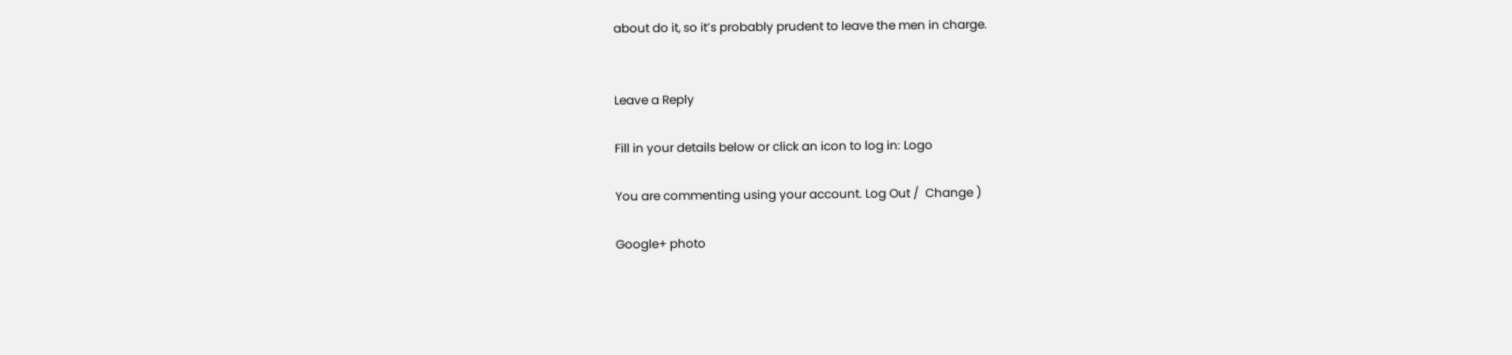about do it, so it’s probably prudent to leave the men in charge.


Leave a Reply

Fill in your details below or click an icon to log in: Logo

You are commenting using your account. Log Out /  Change )

Google+ photo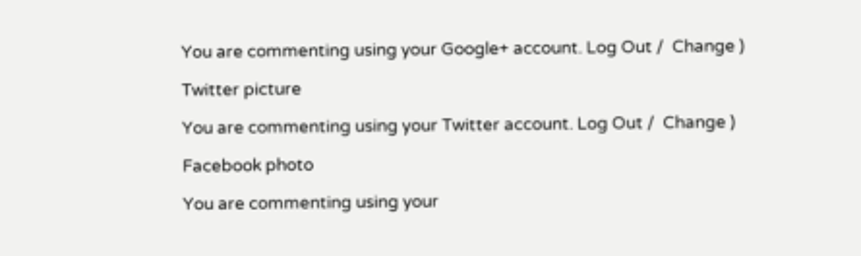You are commenting using your Google+ account. Log Out /  Change )

Twitter picture

You are commenting using your Twitter account. Log Out /  Change )

Facebook photo

You are commenting using your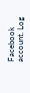Facebook account. Log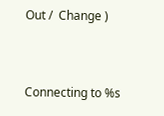Out /  Change )


Connecting to %s